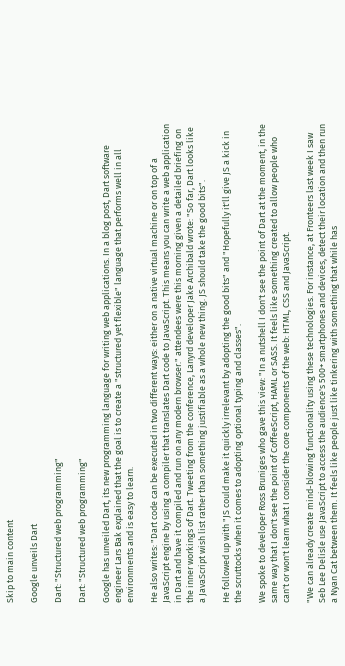Skip to main content

Google unveils Dart

Dart: "Structured web programming"

Dart: "Structured web programming"

Google has unveiled Dart, its new programming language for writing web applications. In a blog post, Dart software engineer Lars Bak explained that the goal is to create a "structured yet flexible" language that performs well in all environments and is easy to learn.

He also writes: "Dart code can be executed in two different ways: either on a native virtual machine or on top of a JavaScript engine by using a compiler that translates Dart code to JavaScript. This means you can write a web application in Dart and have it compiled and run on any modern browser." attendees were this morning given a detailed briefing on the inner workings of Dart. Tweeting from the conference, Lanyrd developer Jake Archibald wrote: "So far, Dart looks like a JavaScript wish list rather than something justifiable as a whole new thing. JS should take the good bits".

He followed up with "JS could make it quickly irrelevant by adopting the good bits" and "Hopefully it'll give JS a kick in the scruttocks when it comes to adopting optional typing and classes".

We spoke to developer Ross Bruniges who gave this view: "In a nutshell I don't see the point of Dart at the moment, in the same way that I don't see the point of CoffeeScript, HAML or SASS. It feels like something created to allow people who can't or won't learn what I consider the core components of the web: HTML, CSS and JavaScript.

"We can already create mind-blowing functionality using these technologies. For instance, at Fronteers last week I saw Seb Lee Delisle use JavaScript to access the audience's 500+ smartphones and devices, detect their location and then run a Nyan Cat between them. It feels like people just like tinkering with something that while has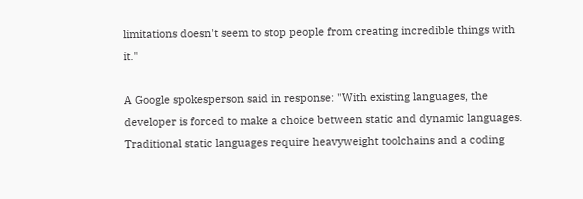limitations doesn't seem to stop people from creating incredible things with it."

A Google spokesperson said in response: "With existing languages, the developer is forced to make a choice between static and dynamic languages. Traditional static languages require heavyweight toolchains and a coding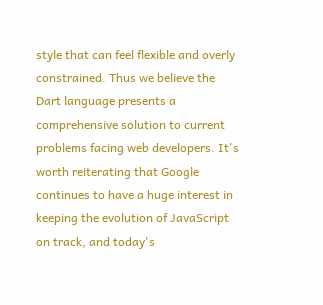style that can feel flexible and overly constrained. Thus we believe the Dart language presents a comprehensive solution to current problems facing web developers. It's worth reiterating that Google continues to have a huge interest in keeping the evolution of JavaScript on track, and today's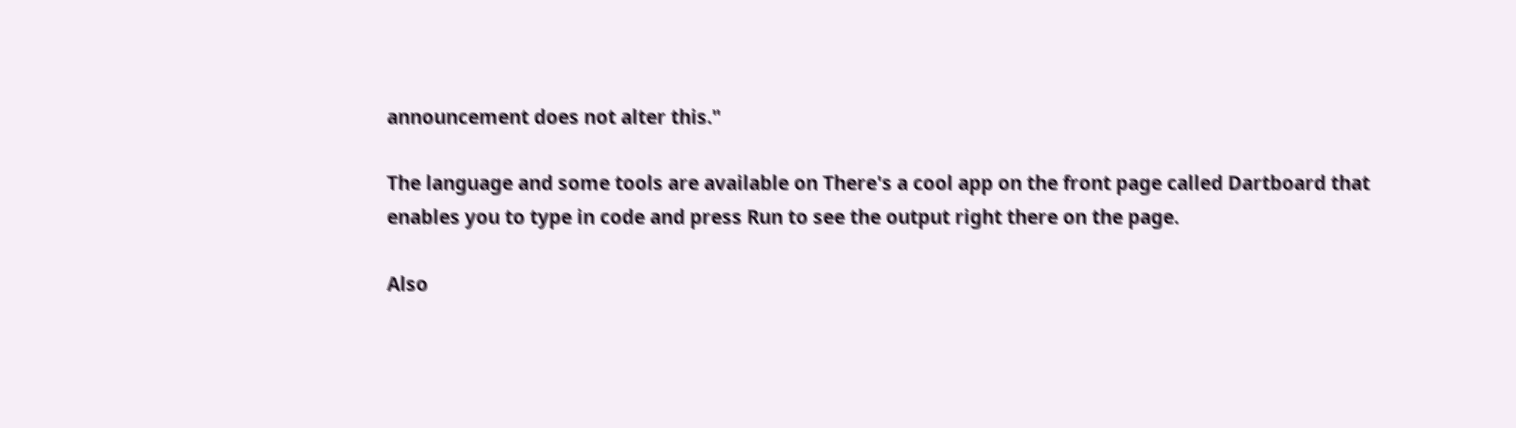announcement does not alter this."

The language and some tools are available on There's a cool app on the front page called Dartboard that enables you to type in code and press Run to see the output right there on the page.

Also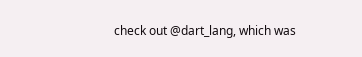check out @dart_lang, which was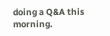doing a Q&A this morning.